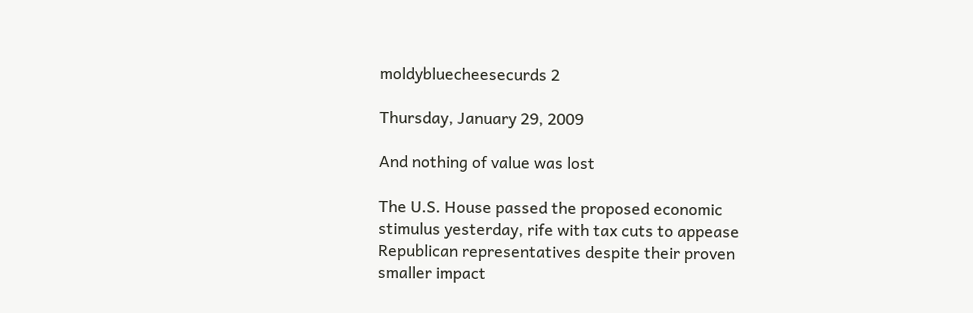moldybluecheesecurds 2

Thursday, January 29, 2009

And nothing of value was lost

The U.S. House passed the proposed economic stimulus yesterday, rife with tax cuts to appease Republican representatives despite their proven smaller impact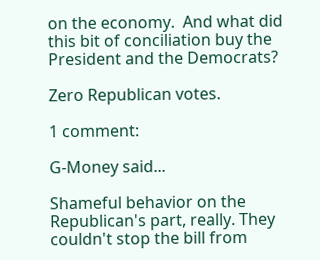on the economy.  And what did this bit of conciliation buy the President and the Democrats?

Zero Republican votes.

1 comment:

G-Money said...

Shameful behavior on the Republican's part, really. They couldn't stop the bill from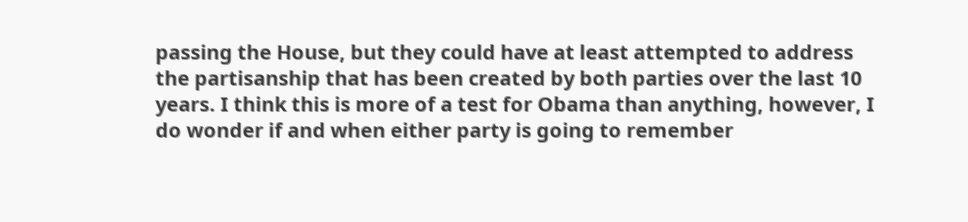passing the House, but they could have at least attempted to address the partisanship that has been created by both parties over the last 10 years. I think this is more of a test for Obama than anything, however, I do wonder if and when either party is going to remember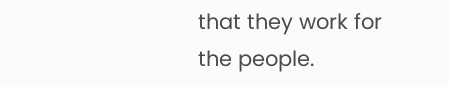that they work for the people.